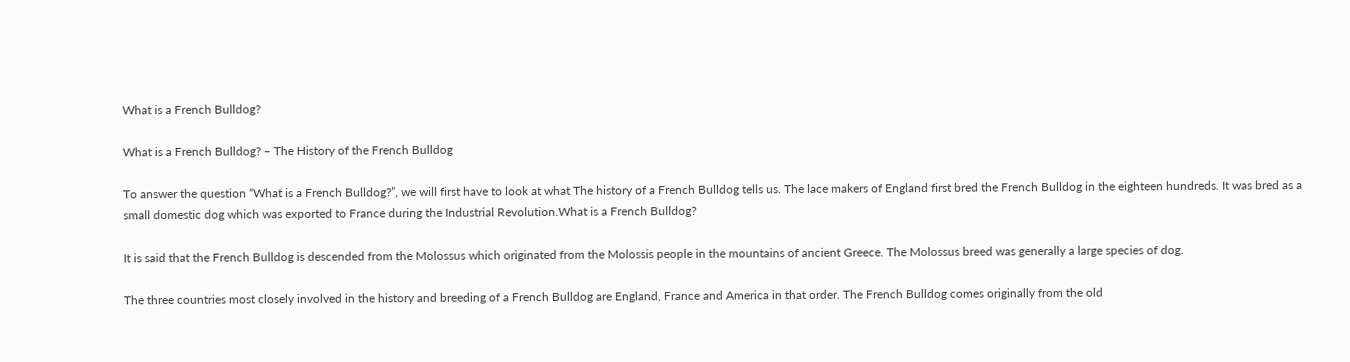What is a French Bulldog?

What is a French Bulldog? – The History of the French Bulldog

To answer the question “What is a French Bulldog?”, we will first have to look at what The history of a French Bulldog tells us. The lace makers of England first bred the French Bulldog in the eighteen hundreds. It was bred as a small domestic dog which was exported to France during the Industrial Revolution.What is a French Bulldog?

It is said that the French Bulldog is descended from the Molossus which originated from the Molossis people in the mountains of ancient Greece. The Molossus breed was generally a large species of dog.

The three countries most closely involved in the history and breeding of a French Bulldog are England, France and America in that order. The French Bulldog comes originally from the old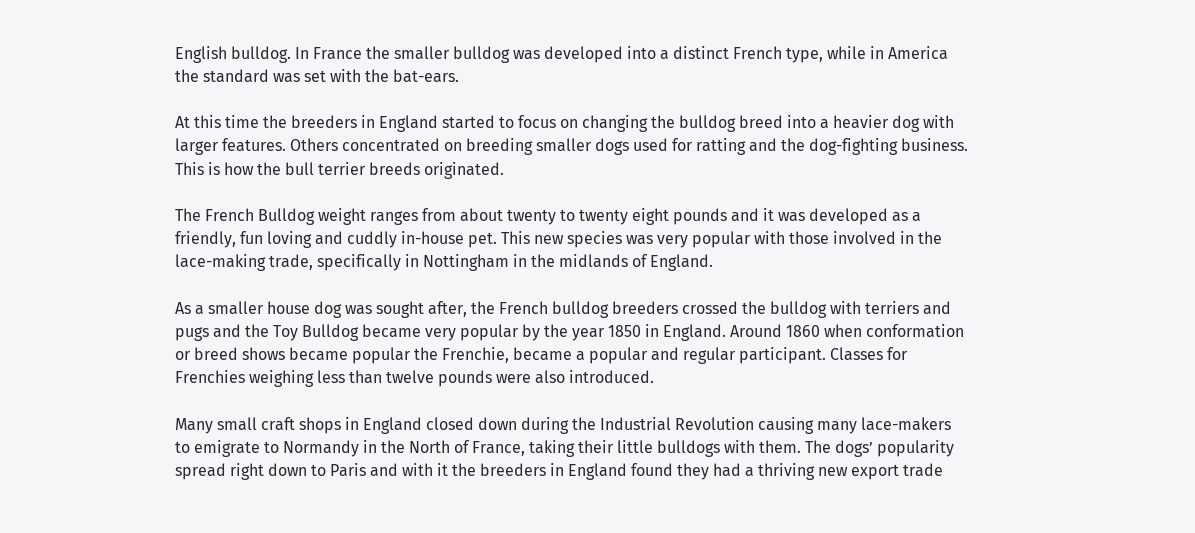English bulldog. In France the smaller bulldog was developed into a distinct French type, while in America the standard was set with the bat-ears.

At this time the breeders in England started to focus on changing the bulldog breed into a heavier dog with larger features. Others concentrated on breeding smaller dogs used for ratting and the dog-fighting business. This is how the bull terrier breeds originated.

The French Bulldog weight ranges from about twenty to twenty eight pounds and it was developed as a friendly, fun loving and cuddly in-house pet. This new species was very popular with those involved in the lace-making trade, specifically in Nottingham in the midlands of England.

As a smaller house dog was sought after, the French bulldog breeders crossed the bulldog with terriers and pugs and the Toy Bulldog became very popular by the year 1850 in England. Around 1860 when conformation or breed shows became popular the Frenchie, became a popular and regular participant. Classes for Frenchies weighing less than twelve pounds were also introduced.

Many small craft shops in England closed down during the Industrial Revolution causing many lace-makers to emigrate to Normandy in the North of France, taking their little bulldogs with them. The dogs’ popularity spread right down to Paris and with it the breeders in England found they had a thriving new export trade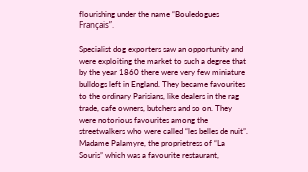flourishing under the name “Bouledogues Français”.

Specialist dog exporters saw an opportunity and were exploiting the market to such a degree that by the year 1860 there were very few miniature bulldogs left in England. They became favourites to the ordinary Parisians, like dealers in the rag trade, cafe owners, butchers and so on. They were notorious favourites among the streetwalkers who were called “les belles de nuit”. Madame Palamyre, the proprietress of “La Souris” which was a favourite restaurant,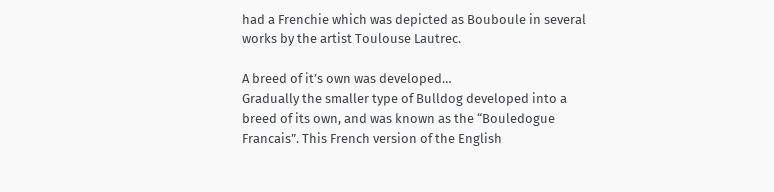had a Frenchie which was depicted as Bouboule in several works by the artist Toulouse Lautrec.

A breed of it’s own was developed…
Gradually the smaller type of Bulldog developed into a breed of its own, and was known as the “Bouledogue Francais”. This French version of the English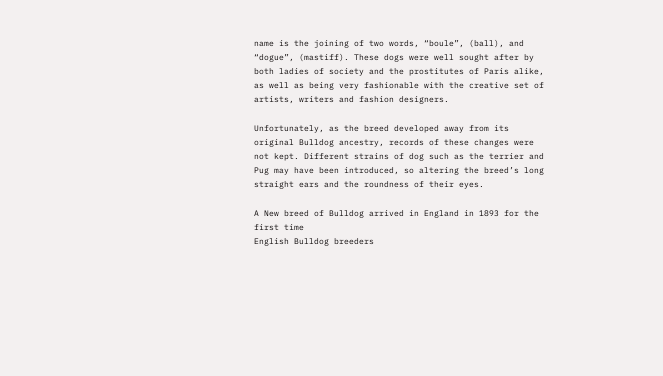name is the joining of two words, “boule”, (ball), and “dogue”, (mastiff). These dogs were well sought after by both ladies of society and the prostitutes of Paris alike, as well as being very fashionable with the creative set of artists, writers and fashion designers.

Unfortunately, as the breed developed away from its original Bulldog ancestry, records of these changes were not kept. Different strains of dog such as the terrier and Pug may have been introduced, so altering the breed’s long straight ears and the roundness of their eyes.

A New breed of Bulldog arrived in England in 1893 for the first time
English Bulldog breeders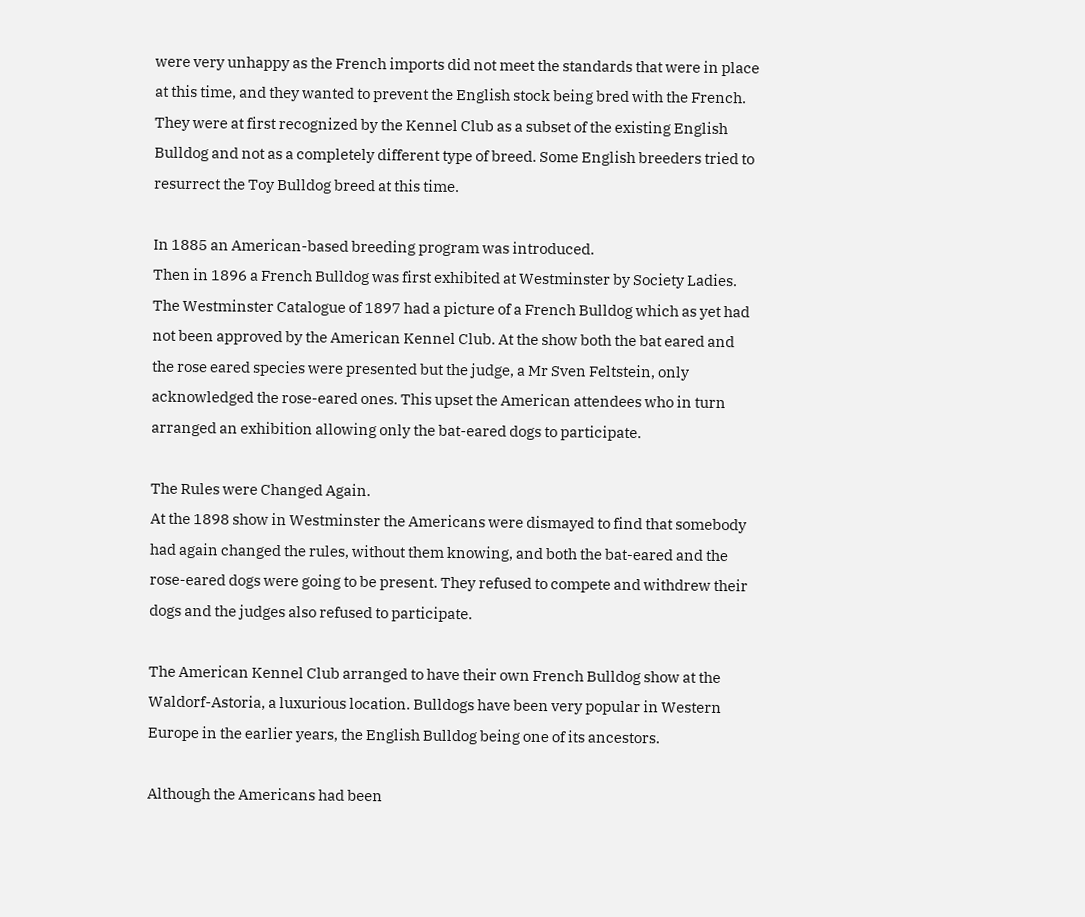were very unhappy as the French imports did not meet the standards that were in place at this time, and they wanted to prevent the English stock being bred with the French. They were at first recognized by the Kennel Club as a subset of the existing English Bulldog and not as a completely different type of breed. Some English breeders tried to resurrect the Toy Bulldog breed at this time.

In 1885 an American-based breeding program was introduced.
Then in 1896 a French Bulldog was first exhibited at Westminster by Society Ladies. The Westminster Catalogue of 1897 had a picture of a French Bulldog which as yet had not been approved by the American Kennel Club. At the show both the bat eared and the rose eared species were presented but the judge, a Mr Sven Feltstein, only acknowledged the rose-eared ones. This upset the American attendees who in turn arranged an exhibition allowing only the bat-eared dogs to participate.

The Rules were Changed Again.
At the 1898 show in Westminster the Americans were dismayed to find that somebody had again changed the rules, without them knowing, and both the bat-eared and the rose-eared dogs were going to be present. They refused to compete and withdrew their dogs and the judges also refused to participate.

The American Kennel Club arranged to have their own French Bulldog show at the Waldorf-Astoria, a luxurious location. Bulldogs have been very popular in Western Europe in the earlier years, the English Bulldog being one of its ancestors.

Although the Americans had been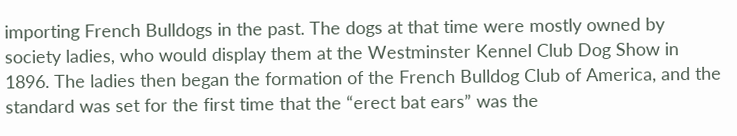importing French Bulldogs in the past. The dogs at that time were mostly owned by society ladies, who would display them at the Westminster Kennel Club Dog Show in 1896. The ladies then began the formation of the French Bulldog Club of America, and the standard was set for the first time that the “erect bat ears” was the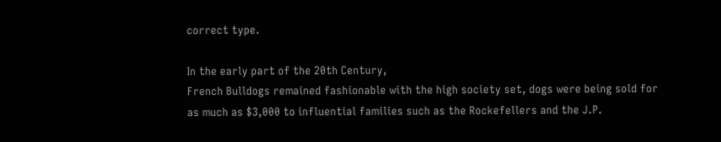correct type.

In the early part of the 20th Century,
French Bulldogs remained fashionable with the high society set, dogs were being sold for as much as $3,000 to influential families such as the Rockefellers and the J.P.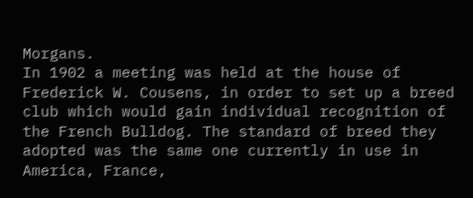Morgans.
In 1902 a meeting was held at the house of Frederick W. Cousens, in order to set up a breed club which would gain individual recognition of the French Bulldog. The standard of breed they adopted was the same one currently in use in America, France,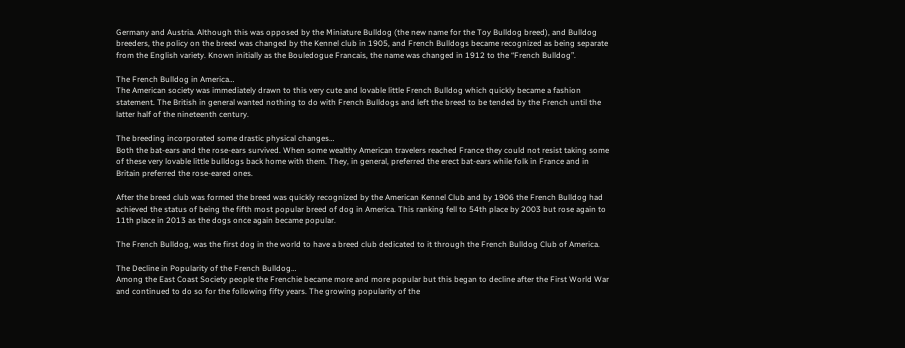Germany and Austria. Although this was opposed by the Miniature Bulldog (the new name for the Toy Bulldog breed), and Bulldog breeders, the policy on the breed was changed by the Kennel club in 1905, and French Bulldogs became recognized as being separate from the English variety. Known initially as the Bouledogue Francais, the name was changed in 1912 to the “French Bulldog”.

The French Bulldog in America…
The American society was immediately drawn to this very cute and lovable little French Bulldog which quickly became a fashion statement. The British in general wanted nothing to do with French Bulldogs and left the breed to be tended by the French until the latter half of the nineteenth century.

The breeding incorporated some drastic physical changes…
Both the bat-ears and the rose-ears survived. When some wealthy American travelers reached France they could not resist taking some of these very lovable little bulldogs back home with them. They, in general, preferred the erect bat-ears while folk in France and in Britain preferred the rose-eared ones.

After the breed club was formed the breed was quickly recognized by the American Kennel Club and by 1906 the French Bulldog had achieved the status of being the fifth most popular breed of dog in America. This ranking fell to 54th place by 2003 but rose again to 11th place in 2013 as the dogs once again became popular.

The French Bulldog, was the first dog in the world to have a breed club dedicated to it through the French Bulldog Club of America.

The Decline in Popularity of the French Bulldog…
Among the East Coast Society people the Frenchie became more and more popular but this began to decline after the First World War and continued to do so for the following fifty years. The growing popularity of the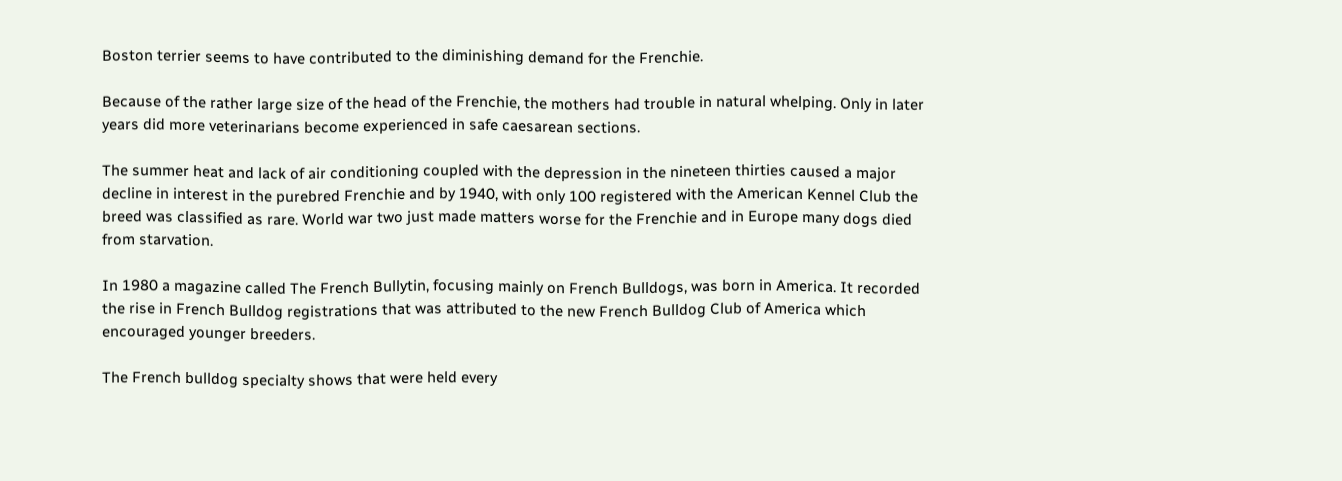Boston terrier seems to have contributed to the diminishing demand for the Frenchie.

Because of the rather large size of the head of the Frenchie, the mothers had trouble in natural whelping. Only in later years did more veterinarians become experienced in safe caesarean sections.

The summer heat and lack of air conditioning coupled with the depression in the nineteen thirties caused a major decline in interest in the purebred Frenchie and by 1940, with only 100 registered with the American Kennel Club the breed was classified as rare. World war two just made matters worse for the Frenchie and in Europe many dogs died from starvation.

In 1980 a magazine called The French Bullytin, focusing mainly on French Bulldogs, was born in America. It recorded the rise in French Bulldog registrations that was attributed to the new French Bulldog Club of America which encouraged younger breeders.

The French bulldog specialty shows that were held every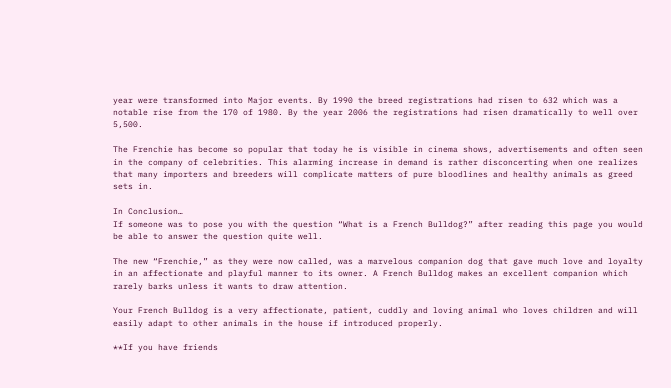year were transformed into Major events. By 1990 the breed registrations had risen to 632 which was a notable rise from the 170 of 1980. By the year 2006 the registrations had risen dramatically to well over 5,500.

The Frenchie has become so popular that today he is visible in cinema shows, advertisements and often seen in the company of celebrities. This alarming increase in demand is rather disconcerting when one realizes that many importers and breeders will complicate matters of pure bloodlines and healthy animals as greed sets in.

In Conclusion…
If someone was to pose you with the question “What is a French Bulldog?” after reading this page you would be able to answer the question quite well.

The new “Frenchie,” as they were now called, was a marvelous companion dog that gave much love and loyalty in an affectionate and playful manner to its owner. A French Bulldog makes an excellent companion which rarely barks unless it wants to draw attention.

Your French Bulldog is a very affectionate, patient, cuddly and loving animal who loves children and will easily adapt to other animals in the house if introduced properly.

**If you have friends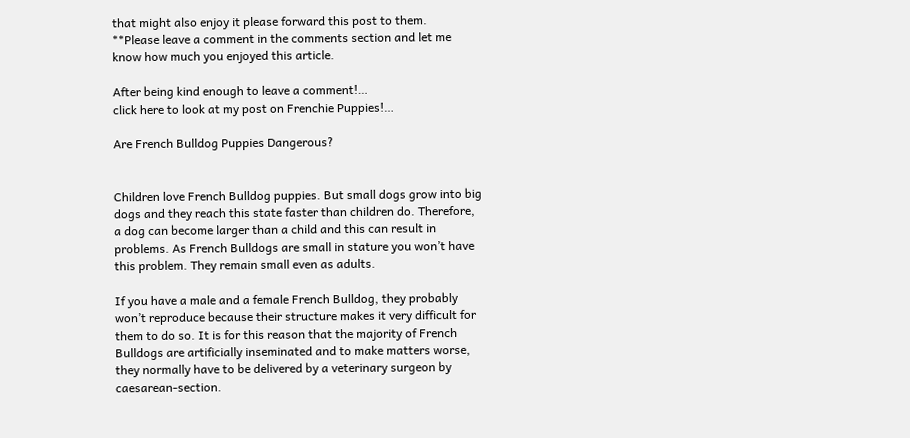that might also enjoy it please forward this post to them.
**Please leave a comment in the comments section and let me know how much you enjoyed this article.

After being kind enough to leave a comment!…
click here to look at my post on Frenchie Puppies!…

Are French Bulldog Puppies Dangerous?


Children love French Bulldog puppies. But small dogs grow into big dogs and they reach this state faster than children do. Therefore, a dog can become larger than a child and this can result in problems. As French Bulldogs are small in stature you won’t have this problem. They remain small even as adults.

If you have a male and a female French Bulldog, they probably won’t reproduce because their structure makes it very difficult for them to do so. It is for this reason that the majority of French Bulldogs are artificially inseminated and to make matters worse, they normally have to be delivered by a veterinary surgeon by caesarean-section.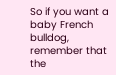So if you want a baby French bulldog, remember that the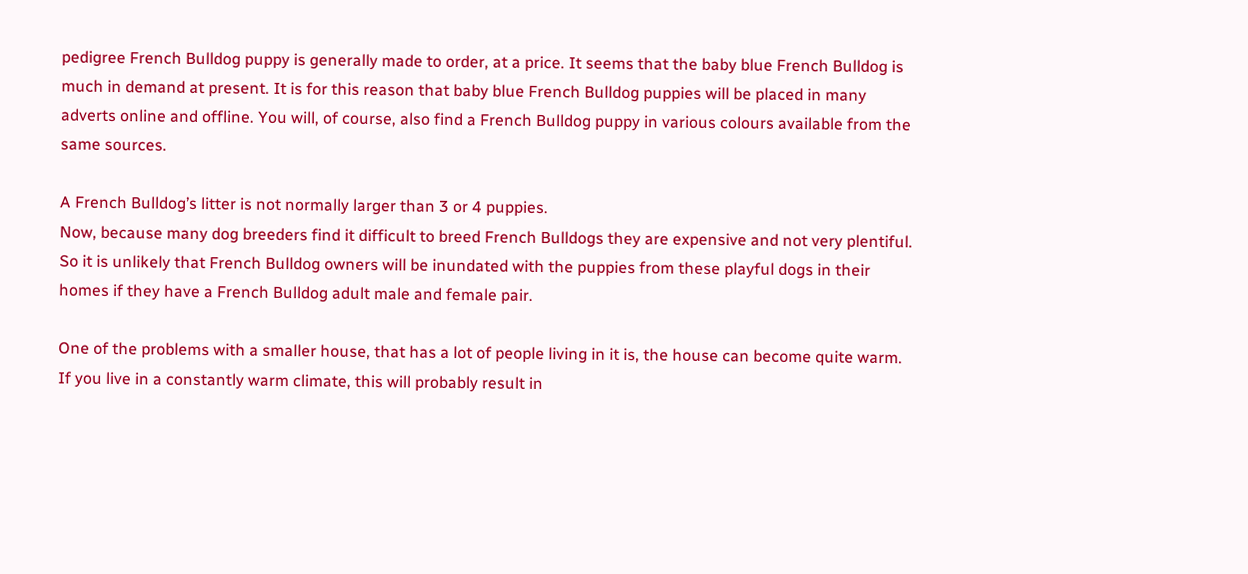pedigree French Bulldog puppy is generally made to order, at a price. It seems that the baby blue French Bulldog is much in demand at present. It is for this reason that baby blue French Bulldog puppies will be placed in many adverts online and offline. You will, of course, also find a French Bulldog puppy in various colours available from the same sources.

A French Bulldog’s litter is not normally larger than 3 or 4 puppies.
Now, because many dog breeders find it difficult to breed French Bulldogs they are expensive and not very plentiful. So it is unlikely that French Bulldog owners will be inundated with the puppies from these playful dogs in their homes if they have a French Bulldog adult male and female pair.

One of the problems with a smaller house, that has a lot of people living in it is, the house can become quite warm. If you live in a constantly warm climate, this will probably result in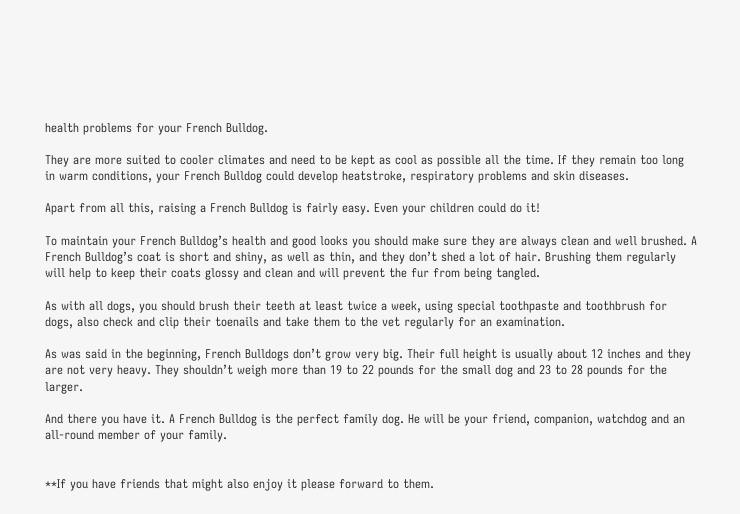health problems for your French Bulldog.

They are more suited to cooler climates and need to be kept as cool as possible all the time. If they remain too long in warm conditions, your French Bulldog could develop heatstroke, respiratory problems and skin diseases.

Apart from all this, raising a French Bulldog is fairly easy. Even your children could do it!

To maintain your French Bulldog’s health and good looks you should make sure they are always clean and well brushed. A French Bulldog’s coat is short and shiny, as well as thin, and they don’t shed a lot of hair. Brushing them regularly will help to keep their coats glossy and clean and will prevent the fur from being tangled.

As with all dogs, you should brush their teeth at least twice a week, using special toothpaste and toothbrush for dogs, also check and clip their toenails and take them to the vet regularly for an examination.

As was said in the beginning, French Bulldogs don’t grow very big. Their full height is usually about 12 inches and they are not very heavy. They shouldn’t weigh more than 19 to 22 pounds for the small dog and 23 to 28 pounds for the larger.

And there you have it. A French Bulldog is the perfect family dog. He will be your friend, companion, watchdog and an all-round member of your family.


**If you have friends that might also enjoy it please forward to them.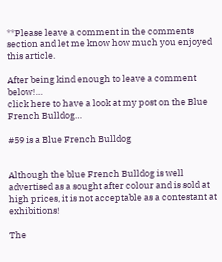**Please leave a comment in the comments section and let me know how much you enjoyed this article.

After being kind enough to leave a comment below!…
click here to have a look at my post on the Blue French Bulldog…

#59 is a Blue French Bulldog


Although the blue French Bulldog is well advertised as a sought after colour and is sold at high prices, it is not acceptable as a contestant at exhibitions!

The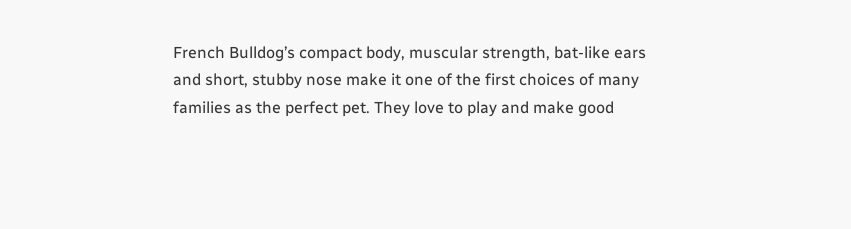French Bulldog’s compact body, muscular strength, bat-like ears and short, stubby nose make it one of the first choices of many families as the perfect pet. They love to play and make good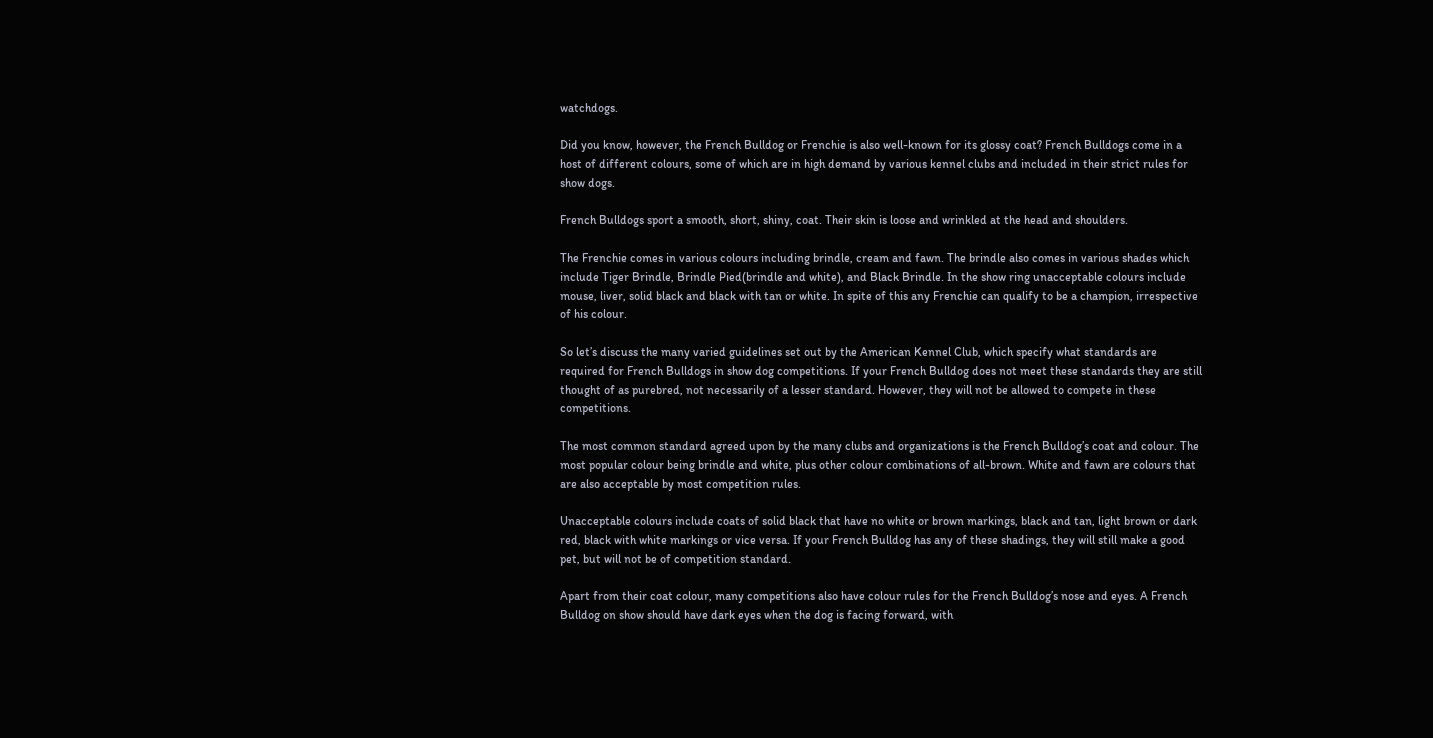watchdogs.

Did you know, however, the French Bulldog or Frenchie is also well-known for its glossy coat? French Bulldogs come in a host of different colours, some of which are in high demand by various kennel clubs and included in their strict rules for show dogs.

French Bulldogs sport a smooth, short, shiny, coat. Their skin is loose and wrinkled at the head and shoulders.

The Frenchie comes in various colours including brindle, cream and fawn. The brindle also comes in various shades which include Tiger Brindle, Brindle Pied(brindle and white), and Black Brindle. In the show ring unacceptable colours include mouse, liver, solid black and black with tan or white. In spite of this any Frenchie can qualify to be a champion, irrespective of his colour.

So let’s discuss the many varied guidelines set out by the American Kennel Club, which specify what standards are required for French Bulldogs in show dog competitions. If your French Bulldog does not meet these standards they are still thought of as purebred, not necessarily of a lesser standard. However, they will not be allowed to compete in these competitions.

The most common standard agreed upon by the many clubs and organizations is the French Bulldog’s coat and colour. The most popular colour being brindle and white, plus other colour combinations of all-brown. White and fawn are colours that are also acceptable by most competition rules.

Unacceptable colours include coats of solid black that have no white or brown markings, black and tan, light brown or dark red, black with white markings or vice versa. If your French Bulldog has any of these shadings, they will still make a good pet, but will not be of competition standard.

Apart from their coat colour, many competitions also have colour rules for the French Bulldog’s nose and eyes. A French Bulldog on show should have dark eyes when the dog is facing forward, with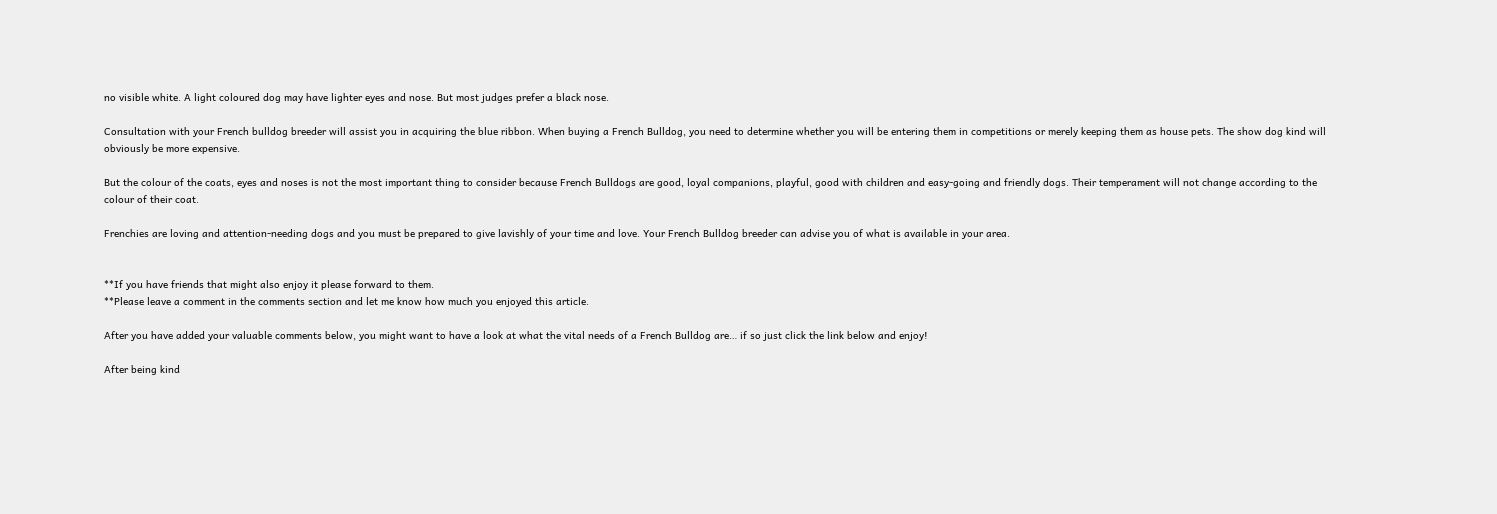no visible white. A light coloured dog may have lighter eyes and nose. But most judges prefer a black nose.

Consultation with your French bulldog breeder will assist you in acquiring the blue ribbon. When buying a French Bulldog, you need to determine whether you will be entering them in competitions or merely keeping them as house pets. The show dog kind will obviously be more expensive.

But the colour of the coats, eyes and noses is not the most important thing to consider because French Bulldogs are good, loyal companions, playful, good with children and easy-going and friendly dogs. Their temperament will not change according to the colour of their coat.

Frenchies are loving and attention-needing dogs and you must be prepared to give lavishly of your time and love. Your French Bulldog breeder can advise you of what is available in your area.


**If you have friends that might also enjoy it please forward to them.
**Please leave a comment in the comments section and let me know how much you enjoyed this article.

After you have added your valuable comments below, you might want to have a look at what the vital needs of a French Bulldog are… if so just click the link below and enjoy!

After being kind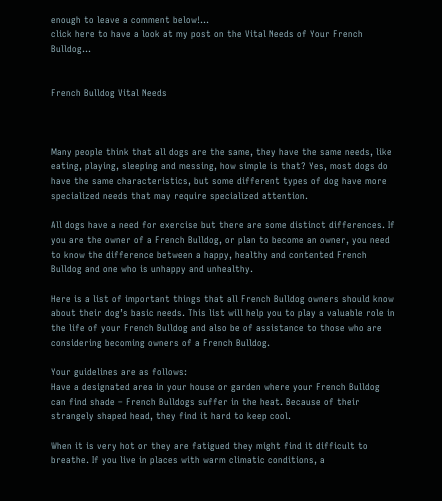enough to leave a comment below!…
click here to have a look at my post on the Vital Needs of Your French Bulldog…


French Bulldog Vital Needs



Many people think that all dogs are the same, they have the same needs, like eating, playing, sleeping and messing, how simple is that? Yes, most dogs do have the same characteristics, but some different types of dog have more specialized needs that may require specialized attention.

All dogs have a need for exercise but there are some distinct differences. If you are the owner of a French Bulldog, or plan to become an owner, you need to know the difference between a happy, healthy and contented French Bulldog and one who is unhappy and unhealthy.

Here is a list of important things that all French Bulldog owners should know about their dog’s basic needs. This list will help you to play a valuable role in the life of your French Bulldog and also be of assistance to those who are considering becoming owners of a French Bulldog.

Your guidelines are as follows:
Have a designated area in your house or garden where your French Bulldog can find shade – French Bulldogs suffer in the heat. Because of their strangely shaped head, they find it hard to keep cool.

When it is very hot or they are fatigued they might find it difficult to breathe. If you live in places with warm climatic conditions, a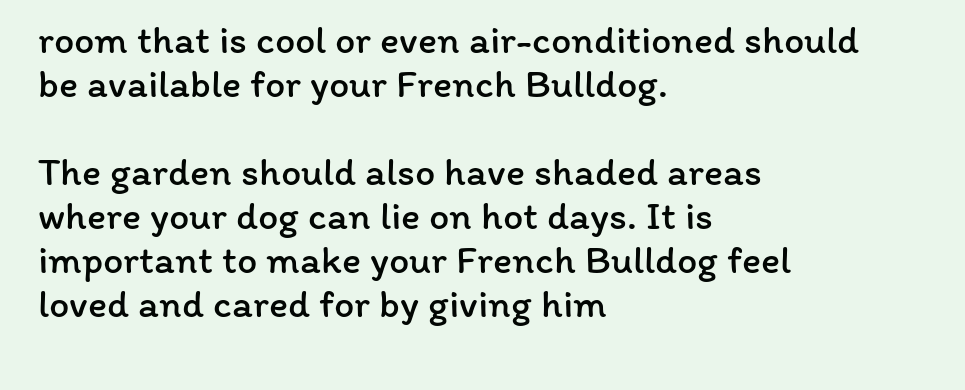room that is cool or even air-conditioned should be available for your French Bulldog.

The garden should also have shaded areas where your dog can lie on hot days. It is important to make your French Bulldog feel loved and cared for by giving him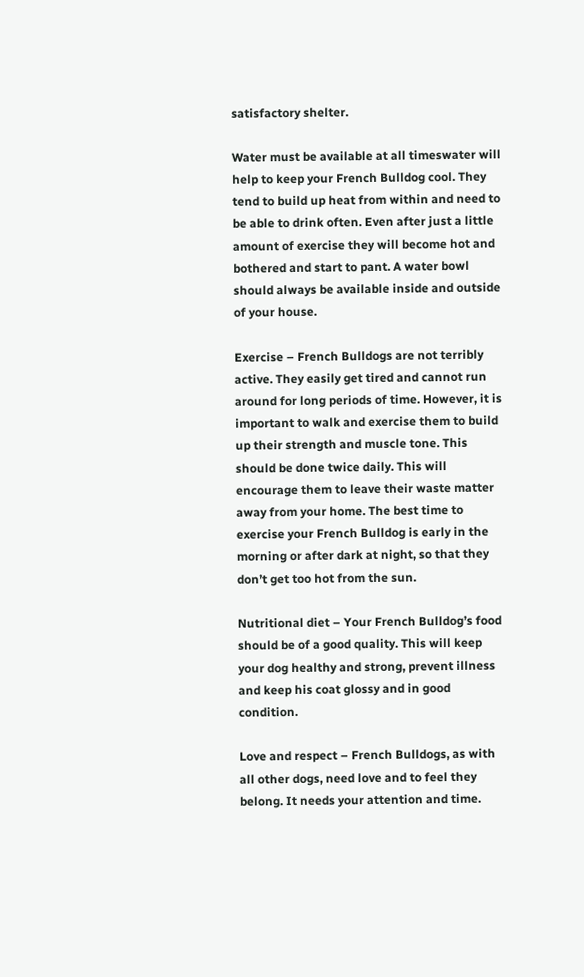satisfactory shelter.

Water must be available at all timeswater will help to keep your French Bulldog cool. They tend to build up heat from within and need to be able to drink often. Even after just a little amount of exercise they will become hot and bothered and start to pant. A water bowl should always be available inside and outside of your house.

Exercise – French Bulldogs are not terribly active. They easily get tired and cannot run around for long periods of time. However, it is important to walk and exercise them to build up their strength and muscle tone. This should be done twice daily. This will encourage them to leave their waste matter away from your home. The best time to exercise your French Bulldog is early in the morning or after dark at night, so that they don’t get too hot from the sun.

Nutritional diet – Your French Bulldog’s food should be of a good quality. This will keep your dog healthy and strong, prevent illness and keep his coat glossy and in good condition.

Love and respect – French Bulldogs, as with all other dogs, need love and to feel they belong. It needs your attention and time.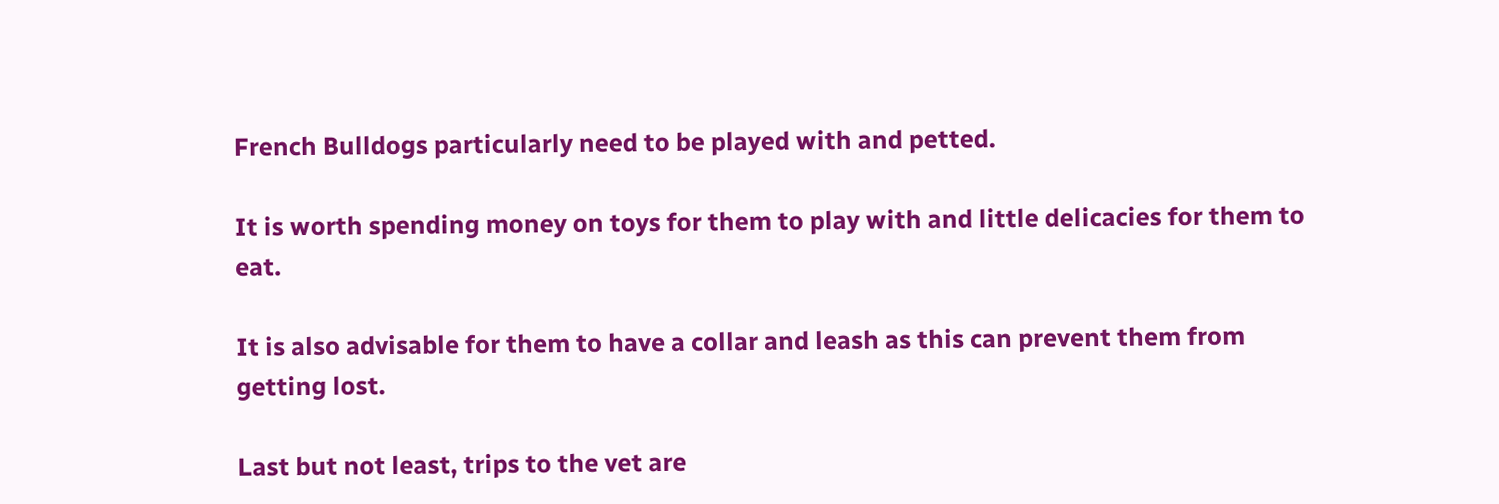French Bulldogs particularly need to be played with and petted.

It is worth spending money on toys for them to play with and little delicacies for them to eat.

It is also advisable for them to have a collar and leash as this can prevent them from getting lost.

Last but not least, trips to the vet are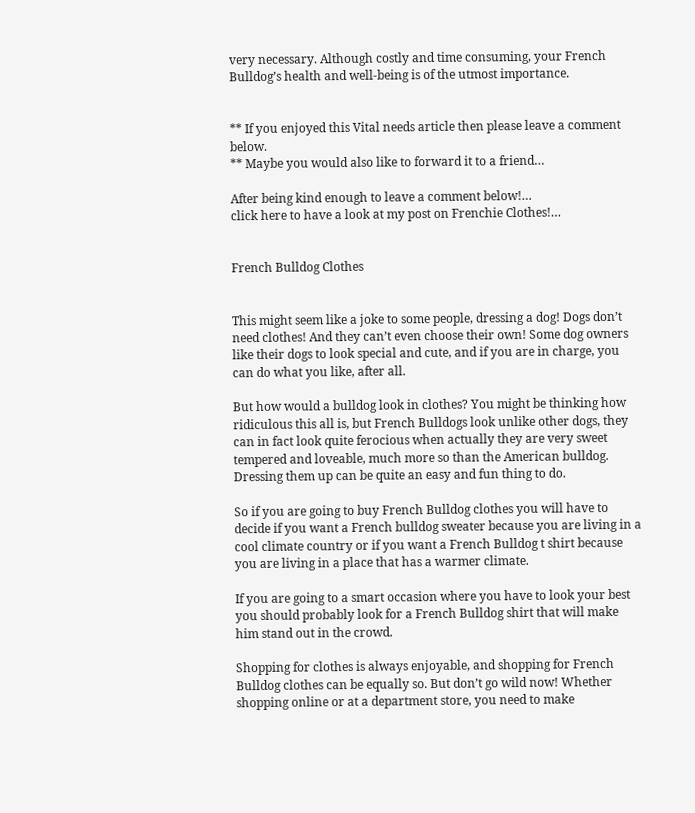very necessary. Although costly and time consuming, your French Bulldog’s health and well-being is of the utmost importance.


** If you enjoyed this Vital needs article then please leave a comment below.
** Maybe you would also like to forward it to a friend…

After being kind enough to leave a comment below!…
click here to have a look at my post on Frenchie Clothes!…


French Bulldog Clothes


This might seem like a joke to some people, dressing a dog! Dogs don’t need clothes! And they can’t even choose their own! Some dog owners like their dogs to look special and cute, and if you are in charge, you can do what you like, after all.

But how would a bulldog look in clothes? You might be thinking how ridiculous this all is, but French Bulldogs look unlike other dogs, they can in fact look quite ferocious when actually they are very sweet tempered and loveable, much more so than the American bulldog. Dressing them up can be quite an easy and fun thing to do.

So if you are going to buy French Bulldog clothes you will have to decide if you want a French bulldog sweater because you are living in a cool climate country or if you want a French Bulldog t shirt because you are living in a place that has a warmer climate.

If you are going to a smart occasion where you have to look your best you should probably look for a French Bulldog shirt that will make him stand out in the crowd.

Shopping for clothes is always enjoyable, and shopping for French Bulldog clothes can be equally so. But don’t go wild now! Whether shopping online or at a department store, you need to make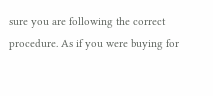sure you are following the correct procedure. As if you were buying for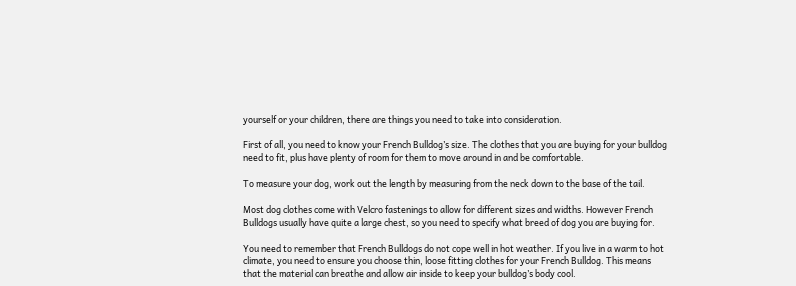yourself or your children, there are things you need to take into consideration.

First of all, you need to know your French Bulldog’s size. The clothes that you are buying for your bulldog need to fit, plus have plenty of room for them to move around in and be comfortable.

To measure your dog, work out the length by measuring from the neck down to the base of the tail.

Most dog clothes come with Velcro fastenings to allow for different sizes and widths. However French Bulldogs usually have quite a large chest, so you need to specify what breed of dog you are buying for.

You need to remember that French Bulldogs do not cope well in hot weather. If you live in a warm to hot climate, you need to ensure you choose thin, loose fitting clothes for your French Bulldog. This means that the material can breathe and allow air inside to keep your bulldog’s body cool.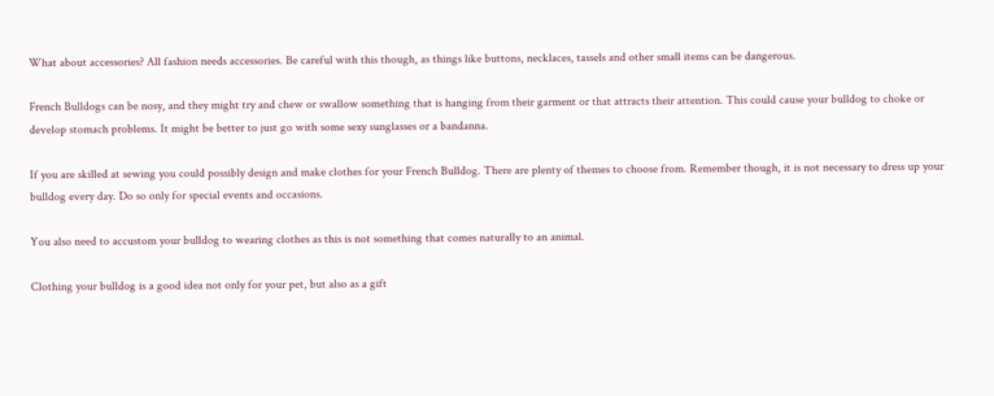What about accessories? All fashion needs accessories. Be careful with this though, as things like buttons, necklaces, tassels and other small items can be dangerous.

French Bulldogs can be nosy, and they might try and chew or swallow something that is hanging from their garment or that attracts their attention. This could cause your bulldog to choke or develop stomach problems. It might be better to just go with some sexy sunglasses or a bandanna.

If you are skilled at sewing you could possibly design and make clothes for your French Bulldog. There are plenty of themes to choose from. Remember though, it is not necessary to dress up your bulldog every day. Do so only for special events and occasions.

You also need to accustom your bulldog to wearing clothes as this is not something that comes naturally to an animal.

Clothing your bulldog is a good idea not only for your pet, but also as a gift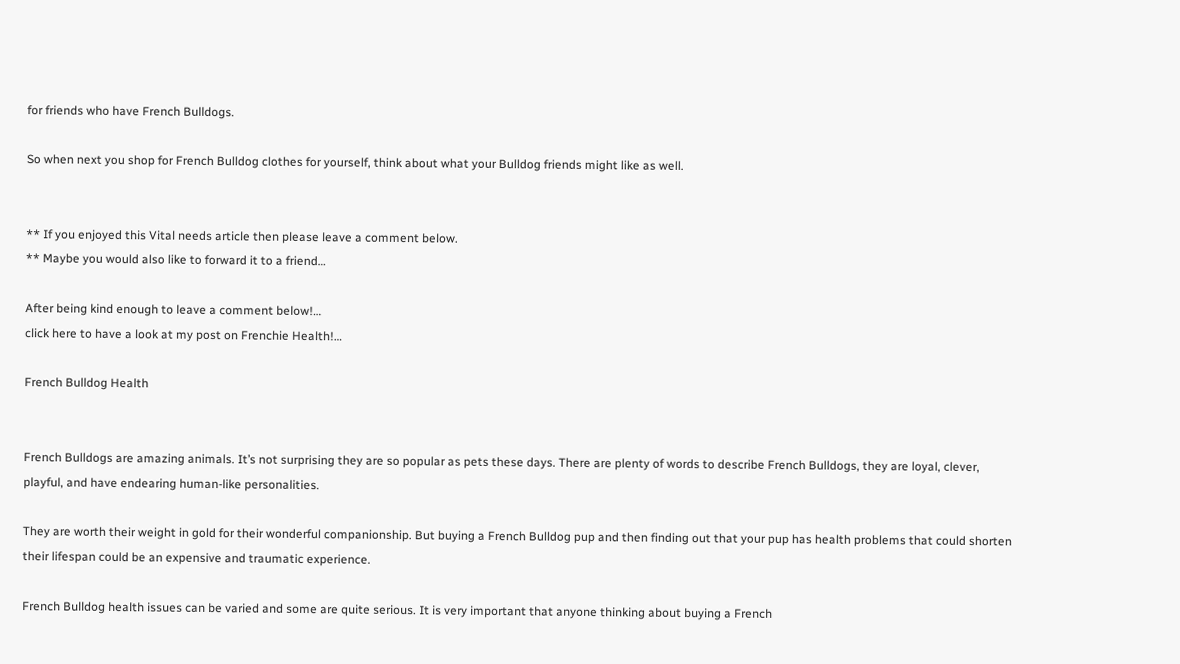for friends who have French Bulldogs.

So when next you shop for French Bulldog clothes for yourself, think about what your Bulldog friends might like as well.


** If you enjoyed this Vital needs article then please leave a comment below.
** Maybe you would also like to forward it to a friend…

After being kind enough to leave a comment below!…
click here to have a look at my post on Frenchie Health!…

French Bulldog Health


French Bulldogs are amazing animals. It’s not surprising they are so popular as pets these days. There are plenty of words to describe French Bulldogs, they are loyal, clever, playful, and have endearing human-like personalities.

They are worth their weight in gold for their wonderful companionship. But buying a French Bulldog pup and then finding out that your pup has health problems that could shorten their lifespan could be an expensive and traumatic experience.

French Bulldog health issues can be varied and some are quite serious. It is very important that anyone thinking about buying a French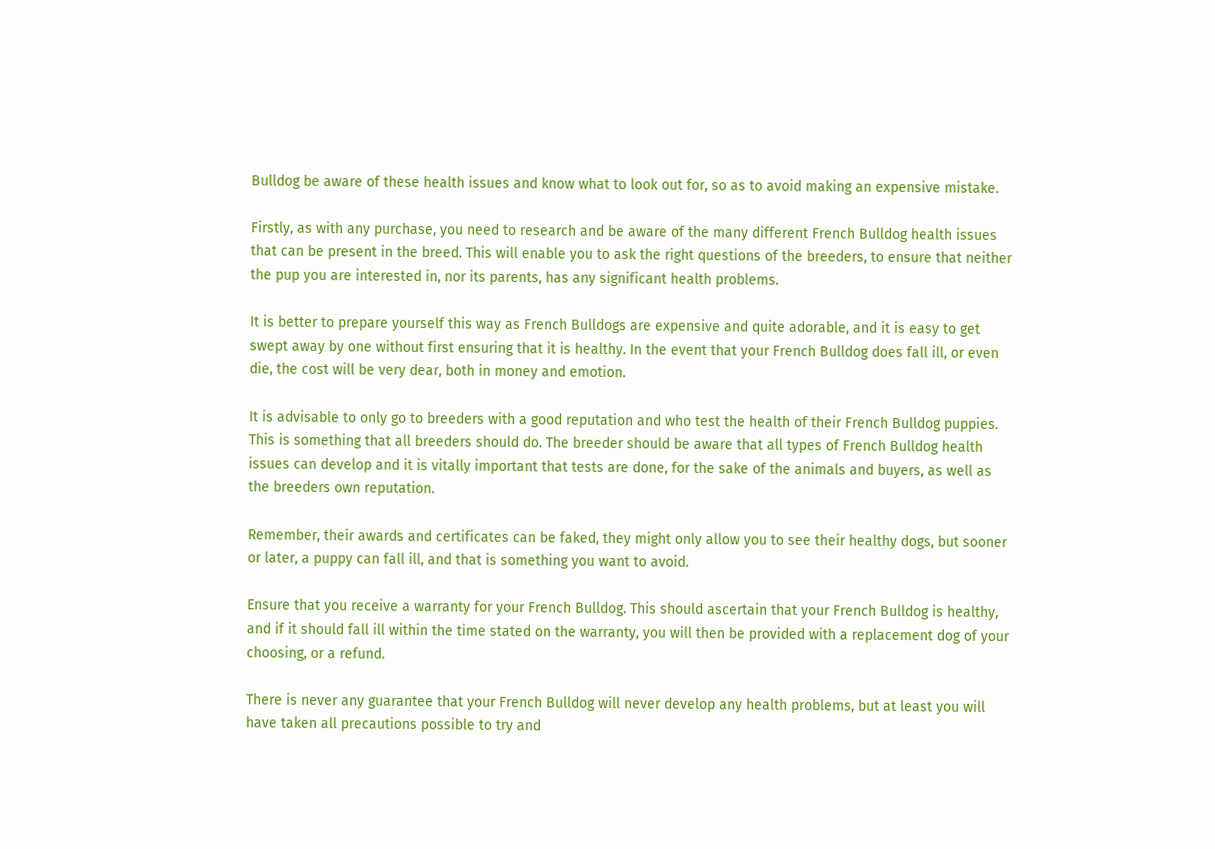Bulldog be aware of these health issues and know what to look out for, so as to avoid making an expensive mistake.

Firstly, as with any purchase, you need to research and be aware of the many different French Bulldog health issues that can be present in the breed. This will enable you to ask the right questions of the breeders, to ensure that neither the pup you are interested in, nor its parents, has any significant health problems.

It is better to prepare yourself this way as French Bulldogs are expensive and quite adorable, and it is easy to get swept away by one without first ensuring that it is healthy. In the event that your French Bulldog does fall ill, or even die, the cost will be very dear, both in money and emotion.

It is advisable to only go to breeders with a good reputation and who test the health of their French Bulldog puppies. This is something that all breeders should do. The breeder should be aware that all types of French Bulldog health issues can develop and it is vitally important that tests are done, for the sake of the animals and buyers, as well as the breeders own reputation.

Remember, their awards and certificates can be faked, they might only allow you to see their healthy dogs, but sooner or later, a puppy can fall ill, and that is something you want to avoid.

Ensure that you receive a warranty for your French Bulldog. This should ascertain that your French Bulldog is healthy, and if it should fall ill within the time stated on the warranty, you will then be provided with a replacement dog of your choosing, or a refund.

There is never any guarantee that your French Bulldog will never develop any health problems, but at least you will have taken all precautions possible to try and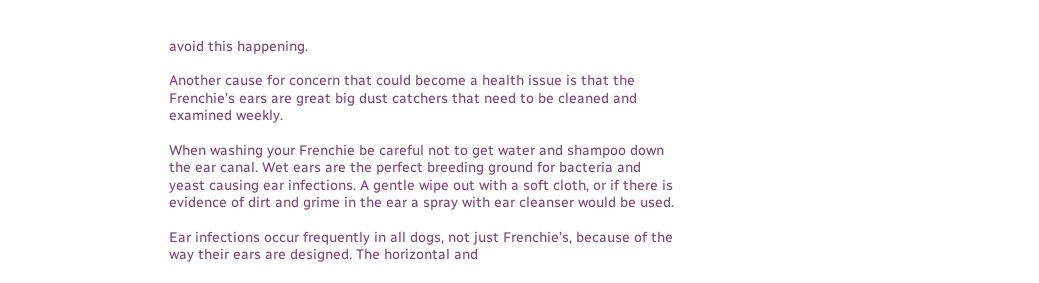avoid this happening.

Another cause for concern that could become a health issue is that the Frenchie’s ears are great big dust catchers that need to be cleaned and examined weekly.

When washing your Frenchie be careful not to get water and shampoo down the ear canal. Wet ears are the perfect breeding ground for bacteria and yeast causing ear infections. A gentle wipe out with a soft cloth, or if there is evidence of dirt and grime in the ear a spray with ear cleanser would be used.

Ear infections occur frequently in all dogs, not just Frenchie’s, because of the way their ears are designed. The horizontal and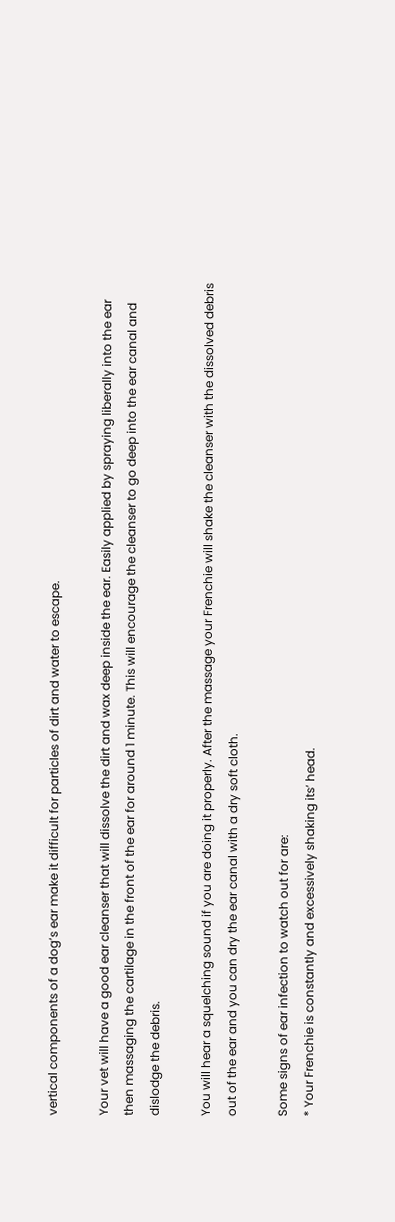vertical components of a dog’s ear make it difficult for particles of dirt and water to escape.

Your vet will have a good ear cleanser that will dissolve the dirt and wax deep inside the ear. Easily applied by spraying liberally into the ear then massaging the cartilage in the front of the ear for around 1 minute. This will encourage the cleanser to go deep into the ear canal and dislodge the debris.

You will hear a squelching sound if you are doing it properly. After the massage your Frenchie will shake the cleanser with the dissolved debris out of the ear and you can dry the ear canal with a dry soft cloth.

Some signs of ear infection to watch out for are:
* Your Frenchie is constantly and excessively shaking its’ head.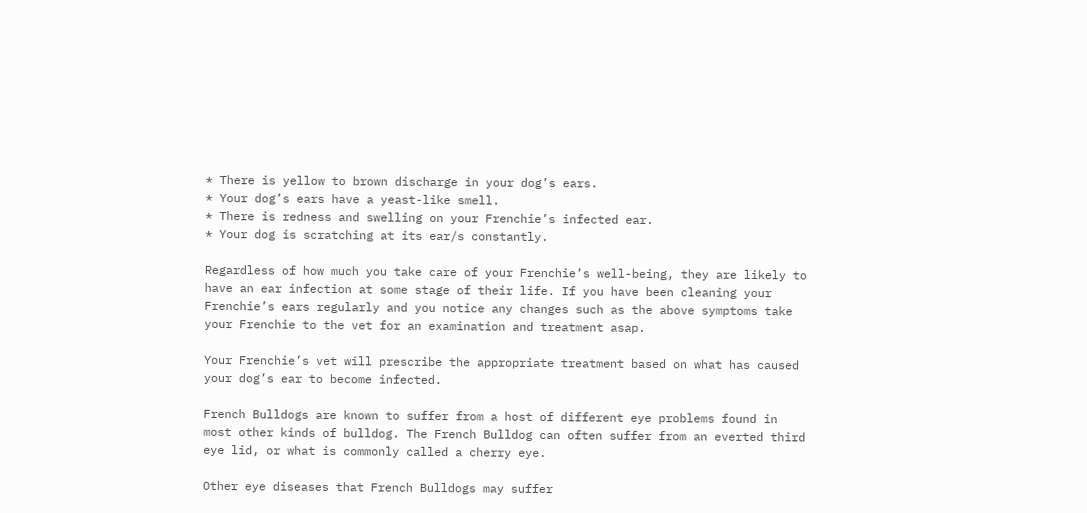* There is yellow to brown discharge in your dog’s ears.
* Your dog’s ears have a yeast-like smell.
* There is redness and swelling on your Frenchie’s infected ear.
* Your dog is scratching at its ear/s constantly.

Regardless of how much you take care of your Frenchie’s well-being, they are likely to have an ear infection at some stage of their life. If you have been cleaning your Frenchie’s ears regularly and you notice any changes such as the above symptoms take your Frenchie to the vet for an examination and treatment asap.

Your Frenchie’s vet will prescribe the appropriate treatment based on what has caused your dog’s ear to become infected.

French Bulldogs are known to suffer from a host of different eye problems found in most other kinds of bulldog. The French Bulldog can often suffer from an everted third eye lid, or what is commonly called a cherry eye.

Other eye diseases that French Bulldogs may suffer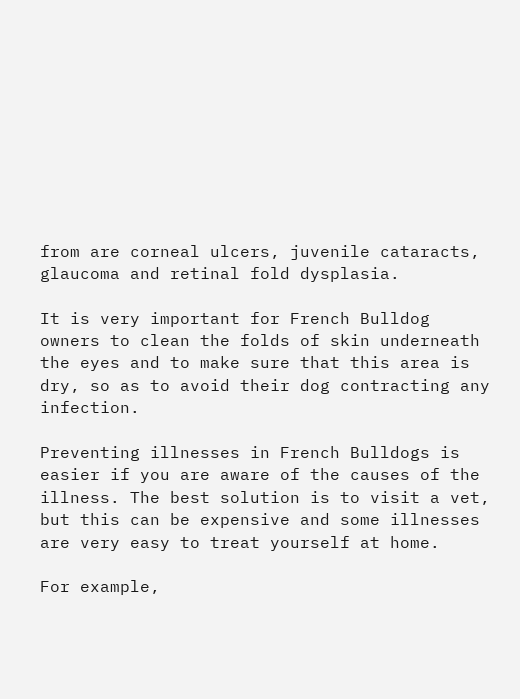from are corneal ulcers, juvenile cataracts, glaucoma and retinal fold dysplasia.

It is very important for French Bulldog owners to clean the folds of skin underneath the eyes and to make sure that this area is dry, so as to avoid their dog contracting any infection.

Preventing illnesses in French Bulldogs is easier if you are aware of the causes of the illness. The best solution is to visit a vet, but this can be expensive and some illnesses are very easy to treat yourself at home.

For example,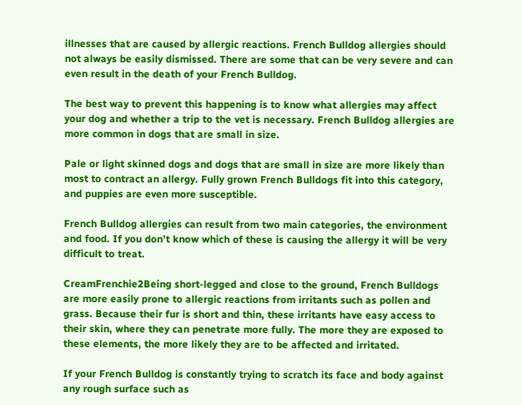illnesses that are caused by allergic reactions. French Bulldog allergies should not always be easily dismissed. There are some that can be very severe and can even result in the death of your French Bulldog.

The best way to prevent this happening is to know what allergies may affect your dog and whether a trip to the vet is necessary. French Bulldog allergies are more common in dogs that are small in size.

Pale or light skinned dogs and dogs that are small in size are more likely than most to contract an allergy. Fully grown French Bulldogs fit into this category, and puppies are even more susceptible.

French Bulldog allergies can result from two main categories, the environment and food. If you don’t know which of these is causing the allergy it will be very difficult to treat.

CreamFrenchie2Being short-legged and close to the ground, French Bulldogs are more easily prone to allergic reactions from irritants such as pollen and grass. Because their fur is short and thin, these irritants have easy access to their skin, where they can penetrate more fully. The more they are exposed to these elements, the more likely they are to be affected and irritated.

If your French Bulldog is constantly trying to scratch its face and body against any rough surface such as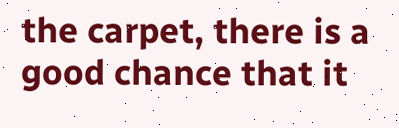the carpet, there is a good chance that it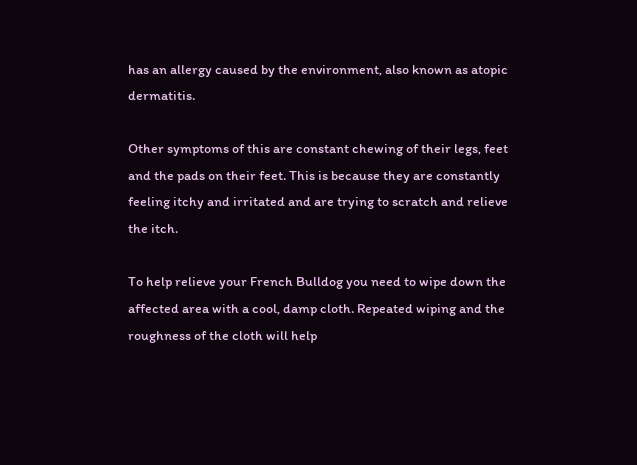has an allergy caused by the environment, also known as atopic dermatitis.

Other symptoms of this are constant chewing of their legs, feet and the pads on their feet. This is because they are constantly feeling itchy and irritated and are trying to scratch and relieve the itch.

To help relieve your French Bulldog you need to wipe down the affected area with a cool, damp cloth. Repeated wiping and the roughness of the cloth will help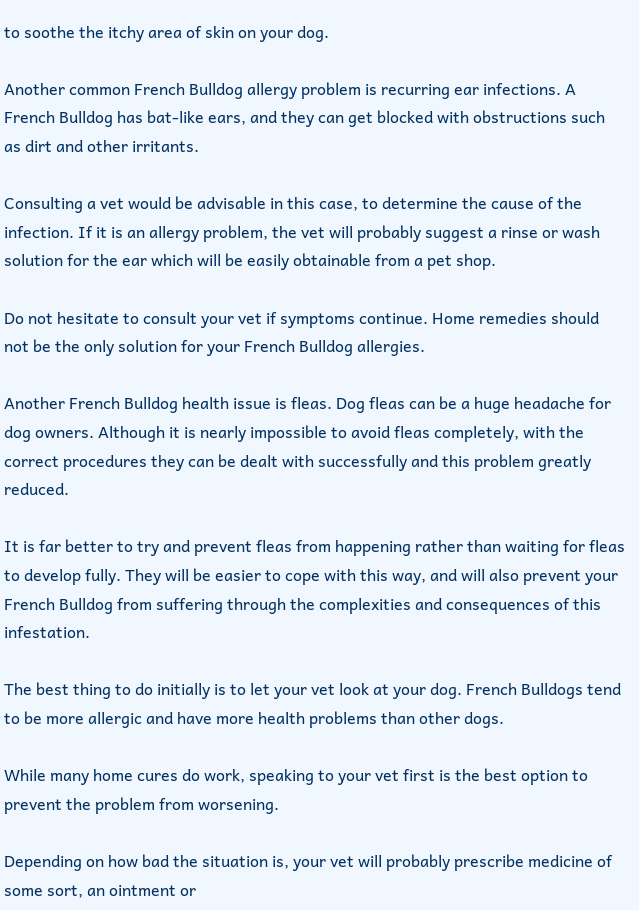to soothe the itchy area of skin on your dog.

Another common French Bulldog allergy problem is recurring ear infections. A French Bulldog has bat-like ears, and they can get blocked with obstructions such as dirt and other irritants.

Consulting a vet would be advisable in this case, to determine the cause of the infection. If it is an allergy problem, the vet will probably suggest a rinse or wash solution for the ear which will be easily obtainable from a pet shop.

Do not hesitate to consult your vet if symptoms continue. Home remedies should not be the only solution for your French Bulldog allergies.

Another French Bulldog health issue is fleas. Dog fleas can be a huge headache for dog owners. Although it is nearly impossible to avoid fleas completely, with the correct procedures they can be dealt with successfully and this problem greatly reduced.

It is far better to try and prevent fleas from happening rather than waiting for fleas to develop fully. They will be easier to cope with this way, and will also prevent your French Bulldog from suffering through the complexities and consequences of this infestation.

The best thing to do initially is to let your vet look at your dog. French Bulldogs tend to be more allergic and have more health problems than other dogs.

While many home cures do work, speaking to your vet first is the best option to prevent the problem from worsening.

Depending on how bad the situation is, your vet will probably prescribe medicine of some sort, an ointment or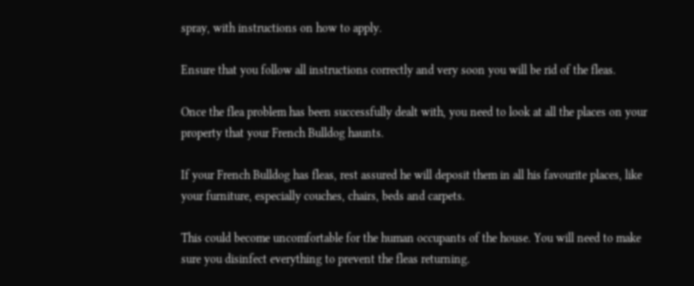spray, with instructions on how to apply.

Ensure that you follow all instructions correctly and very soon you will be rid of the fleas.

Once the flea problem has been successfully dealt with, you need to look at all the places on your property that your French Bulldog haunts.

If your French Bulldog has fleas, rest assured he will deposit them in all his favourite places, like your furniture, especially couches, chairs, beds and carpets.

This could become uncomfortable for the human occupants of the house. You will need to make sure you disinfect everything to prevent the fleas returning.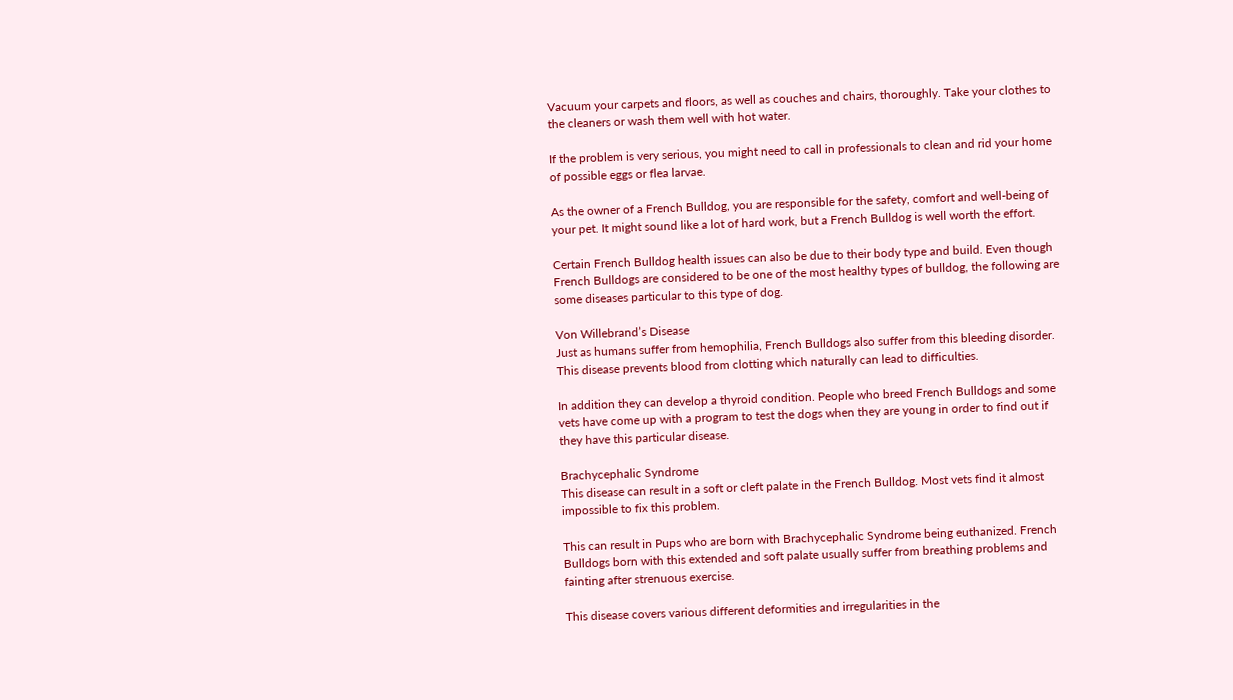Vacuum your carpets and floors, as well as couches and chairs, thoroughly. Take your clothes to the cleaners or wash them well with hot water.

If the problem is very serious, you might need to call in professionals to clean and rid your home of possible eggs or flea larvae.

As the owner of a French Bulldog, you are responsible for the safety, comfort and well-being of your pet. It might sound like a lot of hard work, but a French Bulldog is well worth the effort.

Certain French Bulldog health issues can also be due to their body type and build. Even though French Bulldogs are considered to be one of the most healthy types of bulldog, the following are some diseases particular to this type of dog.

Von Willebrand’s Disease
Just as humans suffer from hemophilia, French Bulldogs also suffer from this bleeding disorder. This disease prevents blood from clotting which naturally can lead to difficulties.

In addition they can develop a thyroid condition. People who breed French Bulldogs and some vets have come up with a program to test the dogs when they are young in order to find out if they have this particular disease.

Brachycephalic Syndrome
This disease can result in a soft or cleft palate in the French Bulldog. Most vets find it almost impossible to fix this problem.

This can result in Pups who are born with Brachycephalic Syndrome being euthanized. French Bulldogs born with this extended and soft palate usually suffer from breathing problems and fainting after strenuous exercise.

This disease covers various different deformities and irregularities in the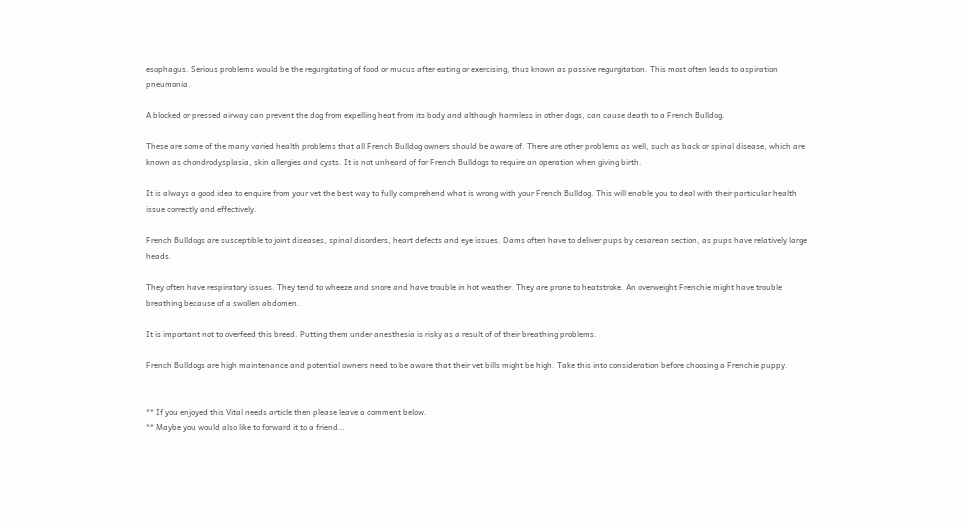esophagus. Serious problems would be the regurgitating of food or mucus after eating or exercising, thus known as passive regurgitation. This most often leads to aspiration pneumonia.

A blocked or pressed airway can prevent the dog from expelling heat from its body and although harmless in other dogs, can cause death to a French Bulldog.

These are some of the many varied health problems that all French Bulldog owners should be aware of. There are other problems as well, such as back or spinal disease, which are known as chondrodysplasia, skin allergies and cysts. It is not unheard of for French Bulldogs to require an operation when giving birth.

It is always a good idea to enquire from your vet the best way to fully comprehend what is wrong with your French Bulldog. This will enable you to deal with their particular health issue correctly and effectively.

French Bulldogs are susceptible to joint diseases, spinal disorders, heart defects and eye issues. Dams often have to deliver pups by cesarean section, as pups have relatively large heads.

They often have respiratory issues. They tend to wheeze and snore and have trouble in hot weather. They are prone to heatstroke. An overweight Frenchie might have trouble breathing because of a swollen abdomen.

It is important not to overfeed this breed. Putting them under anesthesia is risky as a result of of their breathing problems.

French Bulldogs are high maintenance and potential owners need to be aware that their vet bills might be high. Take this into consideration before choosing a Frenchie puppy.


** If you enjoyed this Vital needs article then please leave a comment below.
** Maybe you would also like to forward it to a friend…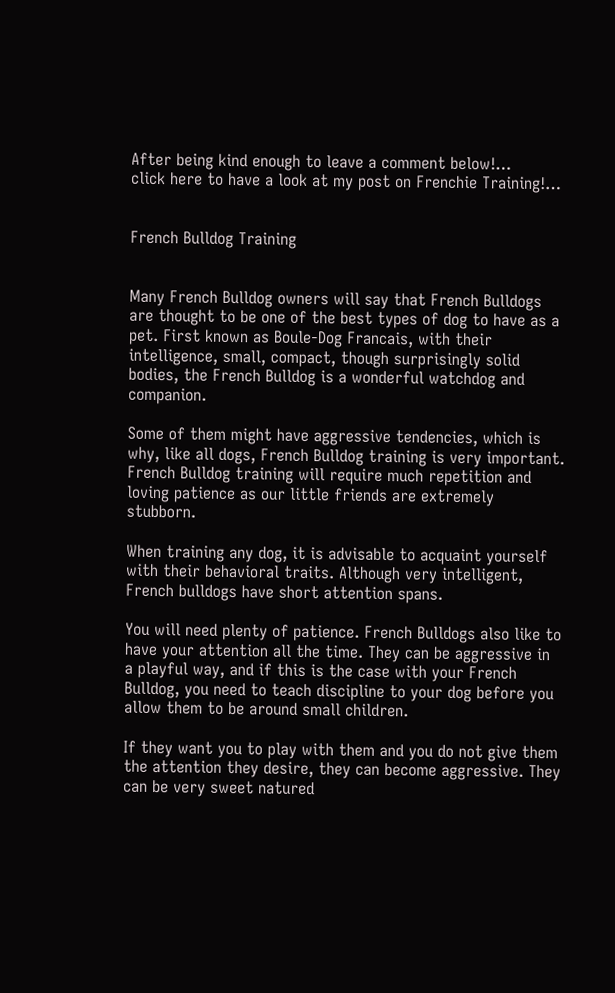After being kind enough to leave a comment below!…
click here to have a look at my post on Frenchie Training!…


French Bulldog Training


Many French Bulldog owners will say that French Bulldogs are thought to be one of the best types of dog to have as a pet. First known as Boule-Dog Francais, with their intelligence, small, compact, though surprisingly solid bodies, the French Bulldog is a wonderful watchdog and companion.

Some of them might have aggressive tendencies, which is why, like all dogs, French Bulldog training is very important. French Bulldog training will require much repetition and loving patience as our little friends are extremely stubborn.

When training any dog, it is advisable to acquaint yourself with their behavioral traits. Although very intelligent, French bulldogs have short attention spans.

You will need plenty of patience. French Bulldogs also like to have your attention all the time. They can be aggressive in a playful way, and if this is the case with your French Bulldog, you need to teach discipline to your dog before you allow them to be around small children.

If they want you to play with them and you do not give them the attention they desire, they can become aggressive. They can be very sweet natured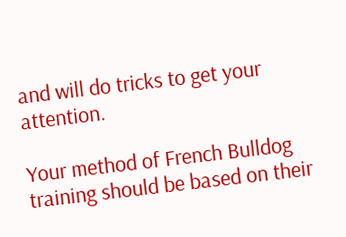and will do tricks to get your attention.

Your method of French Bulldog training should be based on their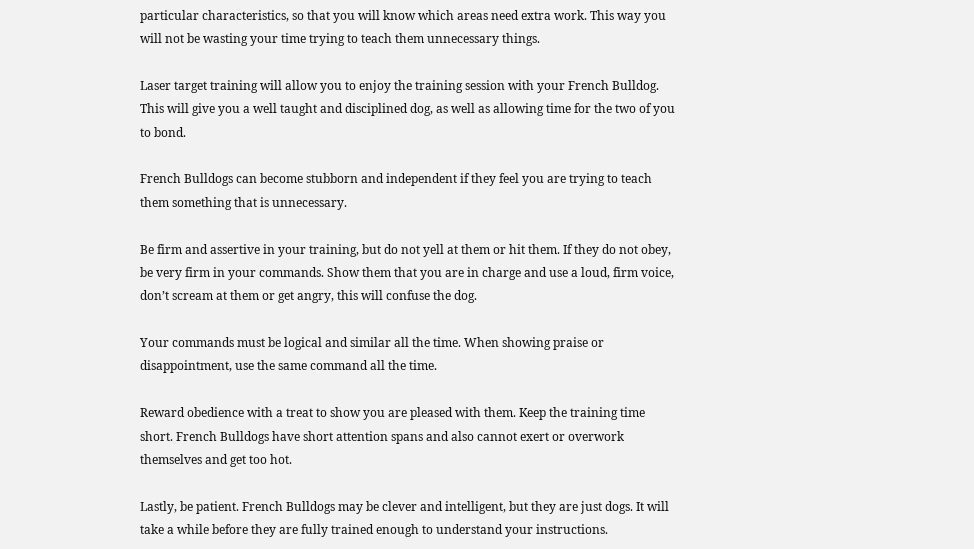particular characteristics, so that you will know which areas need extra work. This way you will not be wasting your time trying to teach them unnecessary things.

Laser target training will allow you to enjoy the training session with your French Bulldog. This will give you a well taught and disciplined dog, as well as allowing time for the two of you to bond.

French Bulldogs can become stubborn and independent if they feel you are trying to teach them something that is unnecessary.

Be firm and assertive in your training, but do not yell at them or hit them. If they do not obey, be very firm in your commands. Show them that you are in charge and use a loud, firm voice, don’t scream at them or get angry, this will confuse the dog.

Your commands must be logical and similar all the time. When showing praise or disappointment, use the same command all the time.

Reward obedience with a treat to show you are pleased with them. Keep the training time short. French Bulldogs have short attention spans and also cannot exert or overwork themselves and get too hot.

Lastly, be patient. French Bulldogs may be clever and intelligent, but they are just dogs. It will take a while before they are fully trained enough to understand your instructions.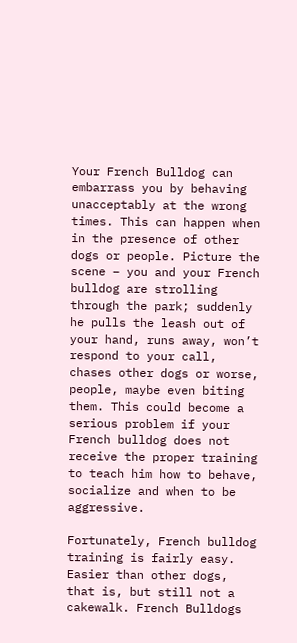Your French Bulldog can embarrass you by behaving unacceptably at the wrong times. This can happen when in the presence of other dogs or people. Picture the scene – you and your French bulldog are strolling through the park; suddenly he pulls the leash out of your hand, runs away, won’t respond to your call, chases other dogs or worse, people, maybe even biting them. This could become a serious problem if your French bulldog does not receive the proper training to teach him how to behave, socialize and when to be aggressive.

Fortunately, French bulldog training is fairly easy. Easier than other dogs, that is, but still not a cakewalk. French Bulldogs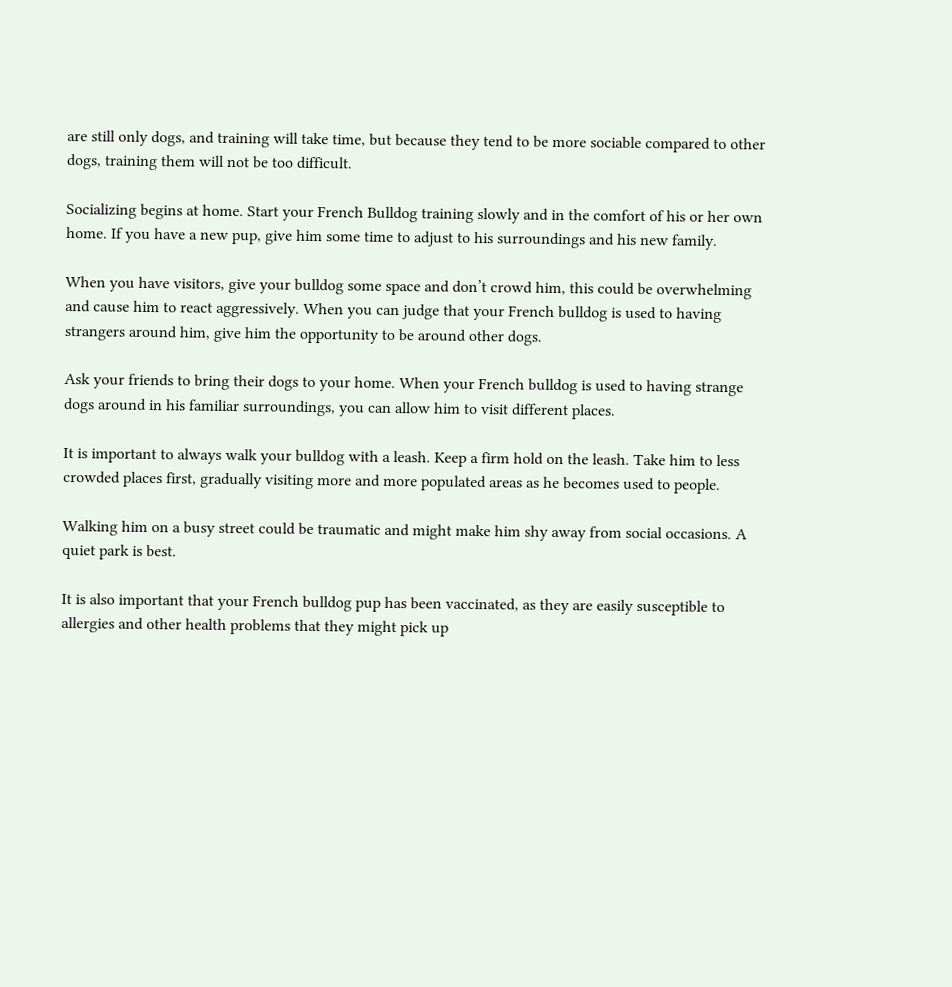are still only dogs, and training will take time, but because they tend to be more sociable compared to other dogs, training them will not be too difficult.

Socializing begins at home. Start your French Bulldog training slowly and in the comfort of his or her own home. If you have a new pup, give him some time to adjust to his surroundings and his new family.

When you have visitors, give your bulldog some space and don’t crowd him, this could be overwhelming and cause him to react aggressively. When you can judge that your French bulldog is used to having strangers around him, give him the opportunity to be around other dogs.

Ask your friends to bring their dogs to your home. When your French bulldog is used to having strange dogs around in his familiar surroundings, you can allow him to visit different places.

It is important to always walk your bulldog with a leash. Keep a firm hold on the leash. Take him to less crowded places first, gradually visiting more and more populated areas as he becomes used to people.

Walking him on a busy street could be traumatic and might make him shy away from social occasions. A quiet park is best.

It is also important that your French bulldog pup has been vaccinated, as they are easily susceptible to allergies and other health problems that they might pick up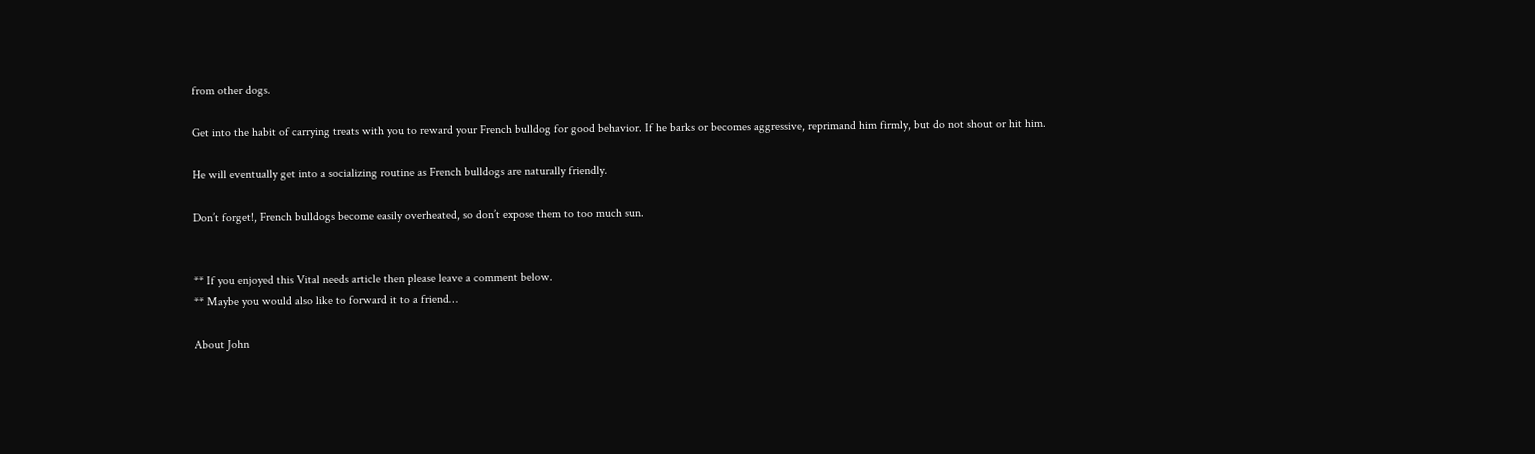from other dogs.

Get into the habit of carrying treats with you to reward your French bulldog for good behavior. If he barks or becomes aggressive, reprimand him firmly, but do not shout or hit him.

He will eventually get into a socializing routine as French bulldogs are naturally friendly.

Don’t forget!, French bulldogs become easily overheated, so don’t expose them to too much sun.


** If you enjoyed this Vital needs article then please leave a comment below.
** Maybe you would also like to forward it to a friend…

About John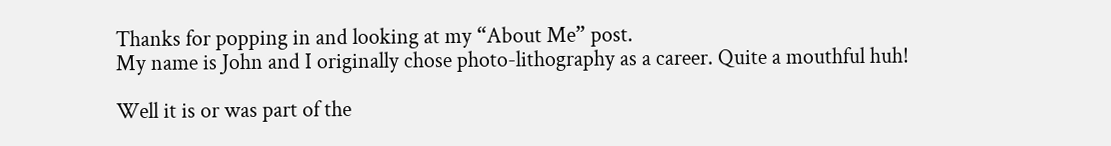Thanks for popping in and looking at my “About Me” post.
My name is John and I originally chose photo-lithography as a career. Quite a mouthful huh!

Well it is or was part of the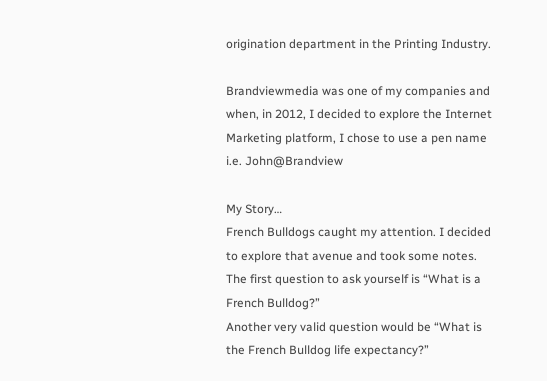origination department in the Printing Industry.

Brandviewmedia was one of my companies and when, in 2012, I decided to explore the Internet Marketing platform, I chose to use a pen name i.e. John@Brandview

My Story…
French Bulldogs caught my attention. I decided to explore that avenue and took some notes.
The first question to ask yourself is “What is a French Bulldog?”
Another very valid question would be “What is the French Bulldog life expectancy?”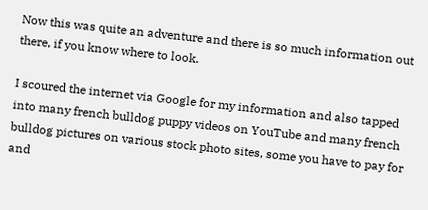Now this was quite an adventure and there is so much information out there, if you know where to look.

I scoured the internet via Google for my information and also tapped into many french bulldog puppy videos on YouTube and many french bulldog pictures on various stock photo sites, some you have to pay for and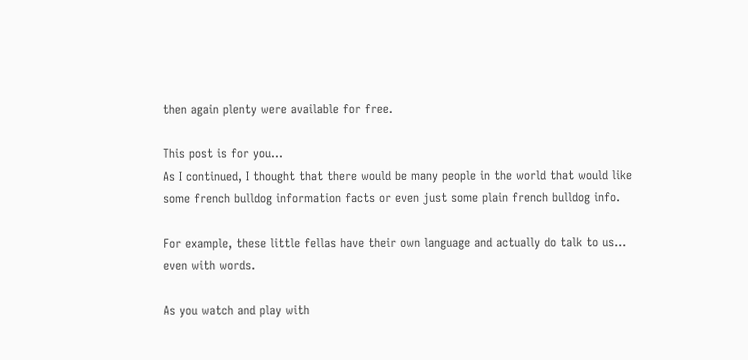then again plenty were available for free.

This post is for you…
As I continued, I thought that there would be many people in the world that would like some french bulldog information facts or even just some plain french bulldog info.

For example, these little fellas have their own language and actually do talk to us… even with words.

As you watch and play with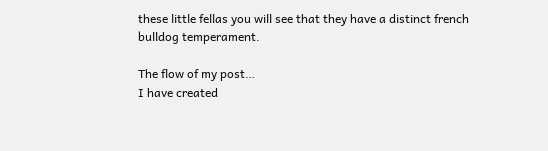these little fellas you will see that they have a distinct french bulldog temperament.

The flow of my post…
I have created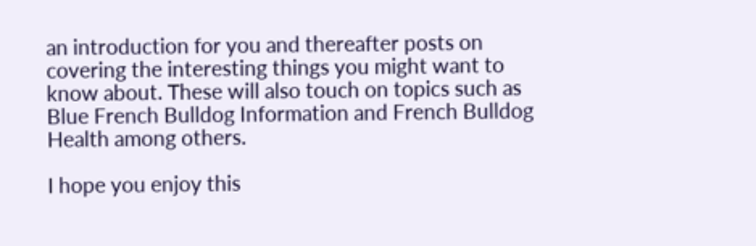an introduction for you and thereafter posts on
covering the interesting things you might want to know about. These will also touch on topics such as Blue French Bulldog Information and French Bulldog Health among others.

I hope you enjoy this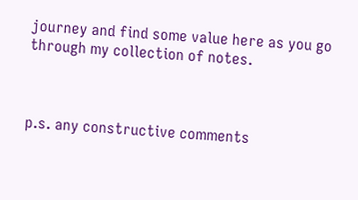journey and find some value here as you go through my collection of notes.



p.s. any constructive comments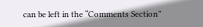can be left in the “Comments Section”